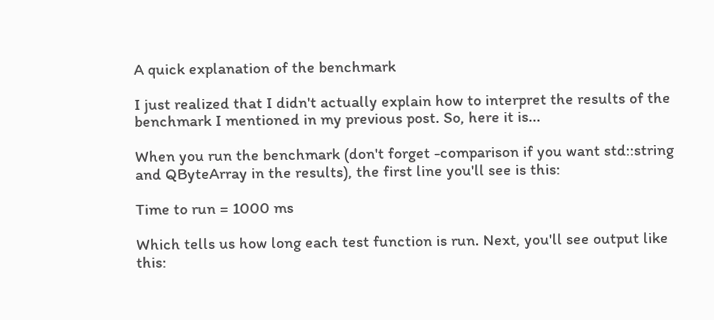A quick explanation of the benchmark

I just realized that I didn't actually explain how to interpret the results of the benchmark I mentioned in my previous post. So, here it is...

When you run the benchmark (don't forget -comparison if you want std::string and QByteArray in the results), the first line you'll see is this:

Time to run = 1000 ms

Which tells us how long each test function is run. Next, you'll see output like this: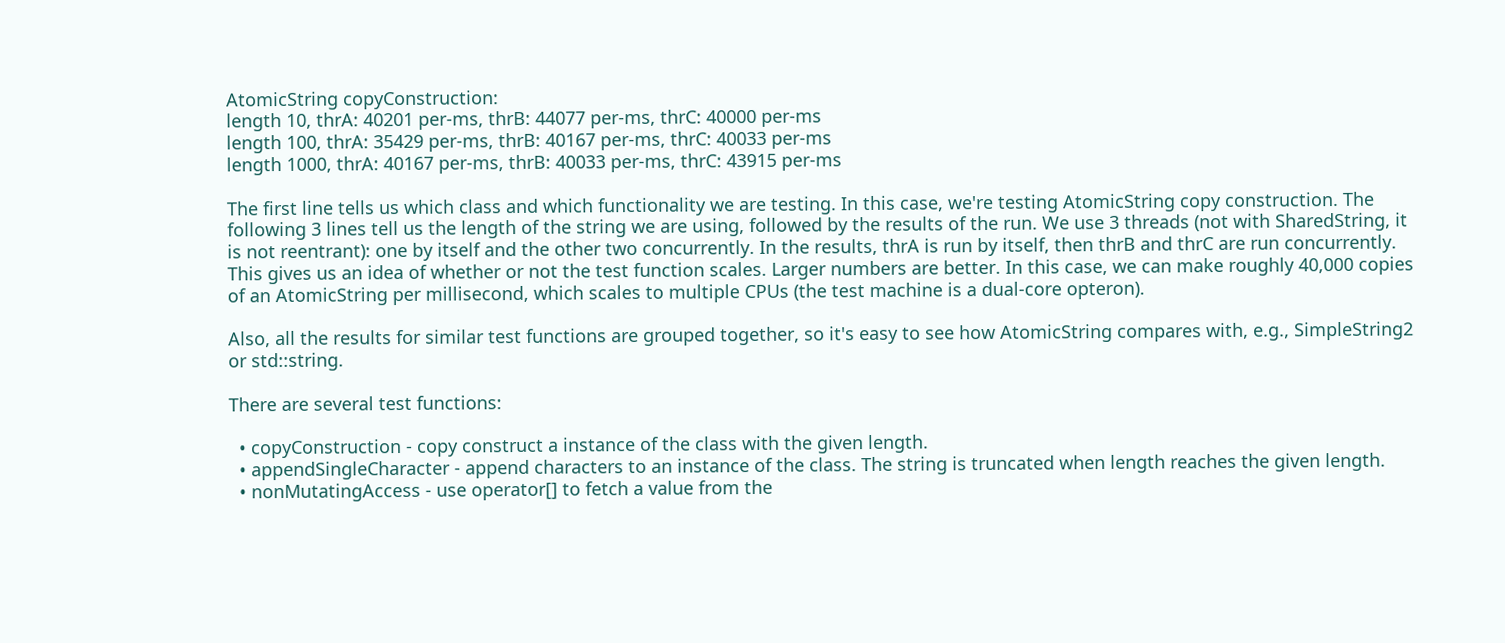AtomicString copyConstruction:
length 10, thrA: 40201 per-ms, thrB: 44077 per-ms, thrC: 40000 per-ms
length 100, thrA: 35429 per-ms, thrB: 40167 per-ms, thrC: 40033 per-ms
length 1000, thrA: 40167 per-ms, thrB: 40033 per-ms, thrC: 43915 per-ms

The first line tells us which class and which functionality we are testing. In this case, we're testing AtomicString copy construction. The following 3 lines tell us the length of the string we are using, followed by the results of the run. We use 3 threads (not with SharedString, it is not reentrant): one by itself and the other two concurrently. In the results, thrA is run by itself, then thrB and thrC are run concurrently. This gives us an idea of whether or not the test function scales. Larger numbers are better. In this case, we can make roughly 40,000 copies of an AtomicString per millisecond, which scales to multiple CPUs (the test machine is a dual-core opteron).

Also, all the results for similar test functions are grouped together, so it's easy to see how AtomicString compares with, e.g., SimpleString2 or std::string.

There are several test functions:

  • copyConstruction - copy construct a instance of the class with the given length.
  • appendSingleCharacter - append characters to an instance of the class. The string is truncated when length reaches the given length.
  • nonMutatingAccess - use operator[] to fetch a value from the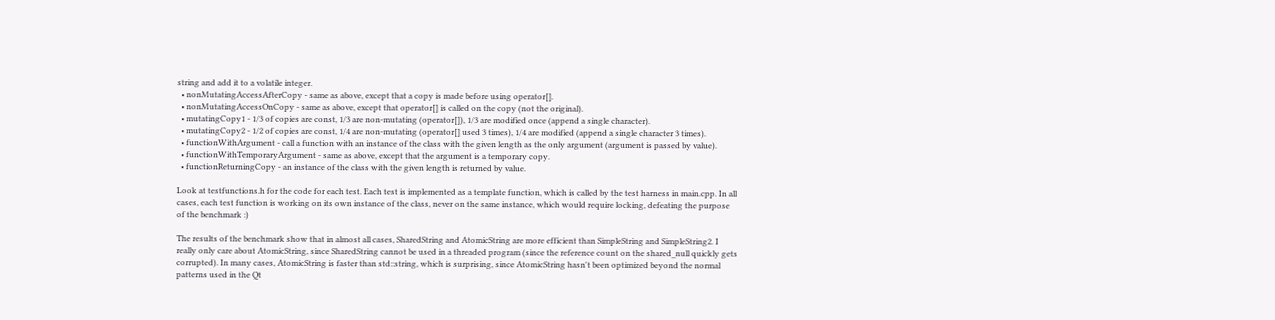string and add it to a volatile integer.
  • nonMutatingAccessAfterCopy - same as above, except that a copy is made before using operator[].
  • nonMutatingAccessOnCopy - same as above, except that operator[] is called on the copy (not the original).
  • mutatingCopy1 - 1/3 of copies are const, 1/3 are non-mutating (operator[]), 1/3 are modified once (append a single character).
  • mutatingCopy2 - 1/2 of copies are const, 1/4 are non-mutating (operator[] used 3 times), 1/4 are modified (append a single character 3 times).
  • functionWithArgument - call a function with an instance of the class with the given length as the only argument (argument is passed by value).
  • functionWithTemporaryArgument - same as above, except that the argument is a temporary copy.
  • functionReturningCopy - an instance of the class with the given length is returned by value.

Look at testfunctions.h for the code for each test. Each test is implemented as a template function, which is called by the test harness in main.cpp. In all cases, each test function is working on its own instance of the class, never on the same instance, which would require locking, defeating the purpose of the benchmark :)

The results of the benchmark show that in almost all cases, SharedString and AtomicString are more efficient than SimpleString and SimpleString2. I really only care about AtomicString, since SharedString cannot be used in a threaded program (since the reference count on the shared_null quickly gets corrupted). In many cases, AtomicString is faster than std::string, which is surprising, since AtomicString hasn't been optimized beyond the normal patterns used in the Qt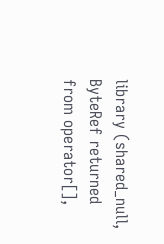library (shared_null, ByteRef returned from operator[],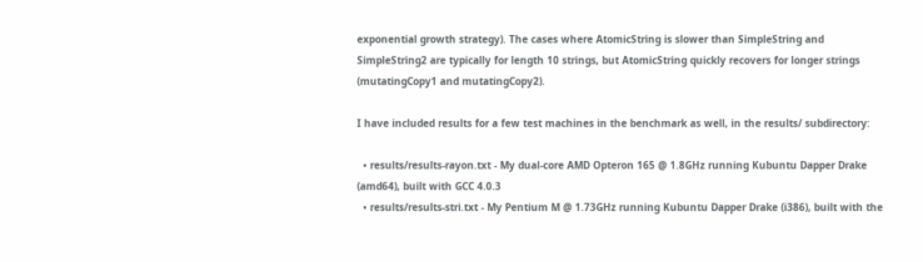exponential growth strategy). The cases where AtomicString is slower than SimpleString and SimpleString2 are typically for length 10 strings, but AtomicString quickly recovers for longer strings (mutatingCopy1 and mutatingCopy2).

I have included results for a few test machines in the benchmark as well, in the results/ subdirectory:

  • results/results-rayon.txt - My dual-core AMD Opteron 165 @ 1.8GHz running Kubuntu Dapper Drake (amd64), built with GCC 4.0.3
  • results/results-stri.txt - My Pentium M @ 1.73GHz running Kubuntu Dapper Drake (i386), built with the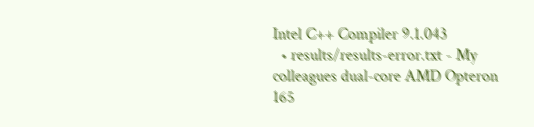Intel C++ Compiler 9.1.043
  • results/results-error.txt - My colleagues dual-core AMD Opteron 165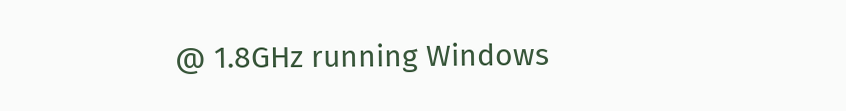@ 1.8GHz running Windows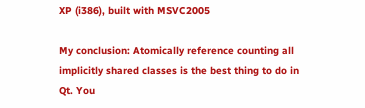XP (i386), built with MSVC2005

My conclusion: Atomically reference counting all implicitly shared classes is the best thing to do in Qt. You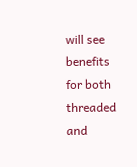will see benefits for both threaded and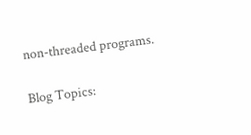non-threaded programs.

Blog Topics: